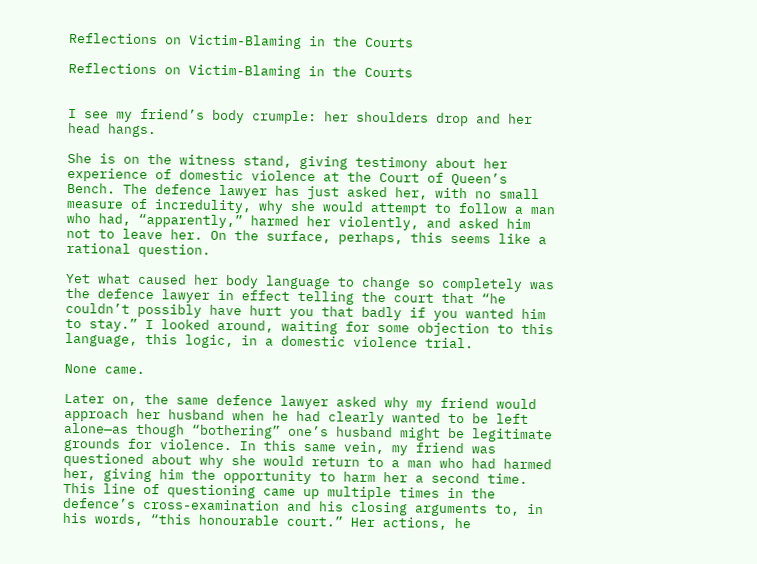Reflections on Victim-Blaming in the Courts

Reflections on Victim-Blaming in the Courts


I see my friend’s body crumple: her shoulders drop and her head hangs.

She is on the witness stand, giving testimony about her experience of domestic violence at the Court of Queen’s Bench. The defence lawyer has just asked her, with no small measure of incredulity, why she would attempt to follow a man who had, “apparently,” harmed her violently, and asked him not to leave her. On the surface, perhaps, this seems like a rational question.

Yet what caused her body language to change so completely was the defence lawyer in effect telling the court that “he couldn’t possibly have hurt you that badly if you wanted him to stay.” I looked around, waiting for some objection to this language, this logic, in a domestic violence trial.

None came.

Later on, the same defence lawyer asked why my friend would approach her husband when he had clearly wanted to be left alone—as though “bothering” one’s husband might be legitimate grounds for violence. In this same vein, my friend was questioned about why she would return to a man who had harmed her, giving him the opportunity to harm her a second time. This line of questioning came up multiple times in the defence’s cross-examination and his closing arguments to, in his words, “this honourable court.” Her actions, he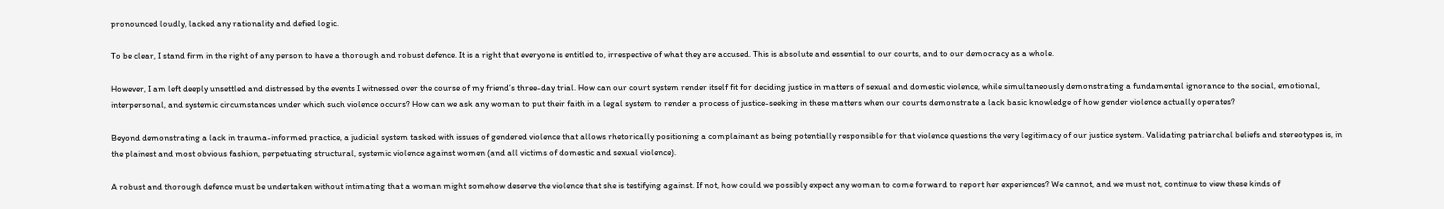pronounced loudly, lacked any rationality and defied logic.

To be clear, I stand firm in the right of any person to have a thorough and robust defence. It is a right that everyone is entitled to, irrespective of what they are accused. This is absolute and essential to our courts, and to our democracy as a whole.

However, I am left deeply unsettled and distressed by the events I witnessed over the course of my friend’s three-day trial. How can our court system render itself fit for deciding justice in matters of sexual and domestic violence, while simultaneously demonstrating a fundamental ignorance to the social, emotional, interpersonal, and systemic circumstances under which such violence occurs? How can we ask any woman to put their faith in a legal system to render a process of justice-seeking in these matters when our courts demonstrate a lack basic knowledge of how gender violence actually operates?

Beyond demonstrating a lack in trauma-informed practice, a judicial system tasked with issues of gendered violence that allows rhetorically positioning a complainant as being potentially responsible for that violence questions the very legitimacy of our justice system. Validating patriarchal beliefs and stereotypes is, in the plainest and most obvious fashion, perpetuating structural, systemic violence against women (and all victims of domestic and sexual violence).

A robust and thorough defence must be undertaken without intimating that a woman might somehow deserve the violence that she is testifying against. If not, how could we possibly expect any woman to come forward to report her experiences? We cannot, and we must not, continue to view these kinds of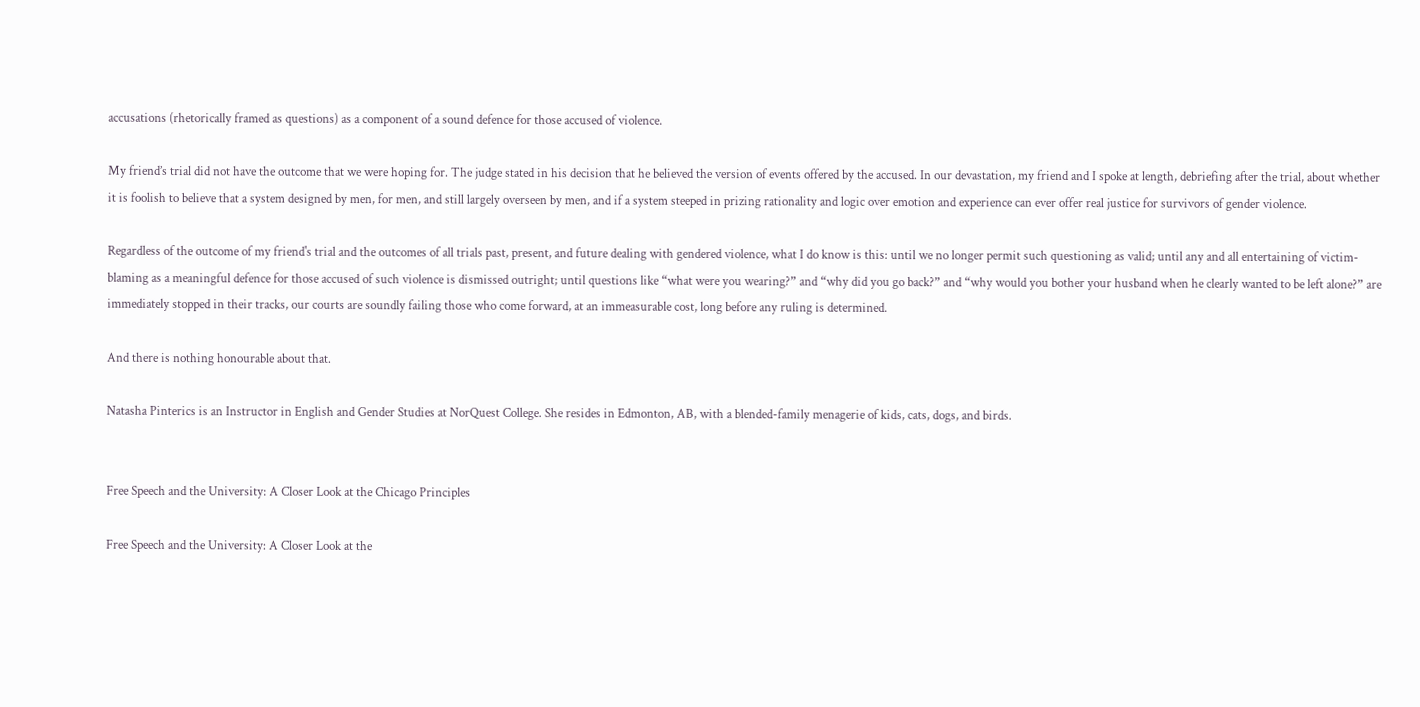accusations (rhetorically framed as questions) as a component of a sound defence for those accused of violence.

My friend’s trial did not have the outcome that we were hoping for. The judge stated in his decision that he believed the version of events offered by the accused. In our devastation, my friend and I spoke at length, debriefing after the trial, about whether it is foolish to believe that a system designed by men, for men, and still largely overseen by men, and if a system steeped in prizing rationality and logic over emotion and experience can ever offer real justice for survivors of gender violence.

Regardless of the outcome of my friend's trial and the outcomes of all trials past, present, and future dealing with gendered violence, what I do know is this: until we no longer permit such questioning as valid; until any and all entertaining of victim-blaming as a meaningful defence for those accused of such violence is dismissed outright; until questions like “what were you wearing?” and “why did you go back?” and “why would you bother your husband when he clearly wanted to be left alone?” are immediately stopped in their tracks, our courts are soundly failing those who come forward, at an immeasurable cost, long before any ruling is determined.

And there is nothing honourable about that.

Natasha Pinterics is an Instructor in English and Gender Studies at NorQuest College. She resides in Edmonton, AB, with a blended-family menagerie of kids, cats, dogs, and birds.


Free Speech and the University: A Closer Look at the Chicago Principles

Free Speech and the University: A Closer Look at the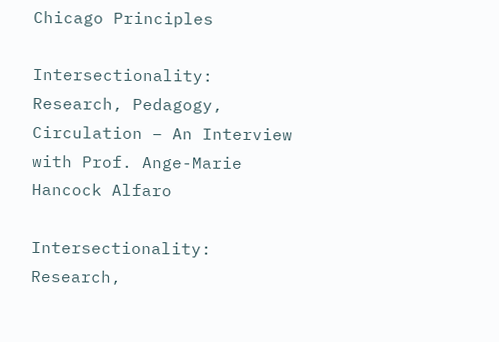Chicago Principles

Intersectionality: Research, Pedagogy, Circulation – An Interview with Prof. Ange-Marie Hancock Alfaro

Intersectionality: Research,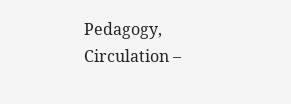Pedagogy, Circulation –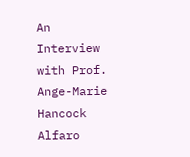An Interview with Prof. Ange-Marie Hancock Alfaro